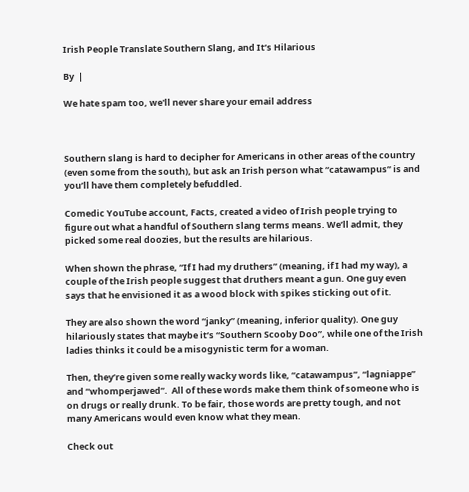Irish People Translate Southern Slang, and It’s Hilarious

By  |

We hate spam too, we'll never share your email address



Southern slang is hard to decipher for Americans in other areas of the country (even some from the south), but ask an Irish person what “catawampus” is and you’ll have them completely befuddled.

Comedic YouTube account, Facts, created a video of Irish people trying to figure out what a handful of Southern slang terms means. We’ll admit, they picked some real doozies, but the results are hilarious.

When shown the phrase, “If I had my druthers” (meaning, if I had my way), a couple of the Irish people suggest that druthers meant a gun. One guy even says that he envisioned it as a wood block with spikes sticking out of it.

They are also shown the word “janky” (meaning, inferior quality). One guy hilariously states that maybe it’s “Southern Scooby Doo”, while one of the Irish ladies thinks it could be a misogynistic term for a woman.

Then, they’re given some really wacky words like, “catawampus”, “lagniappe” and “whomperjawed”.  All of these words make them think of someone who is on drugs or really drunk. To be fair, those words are pretty tough, and not many Americans would even know what they mean.

Check out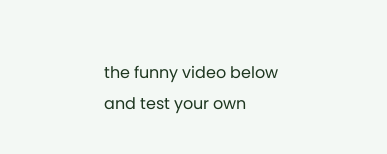the funny video below and test your own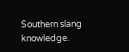Southern slang knowledge.